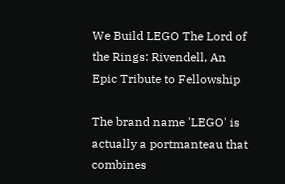We Build LEGO The Lord of the Rings: Rivendell, An Epic Tribute to Fellowship

The brand name 'LEGO' is actually a portmanteau that combines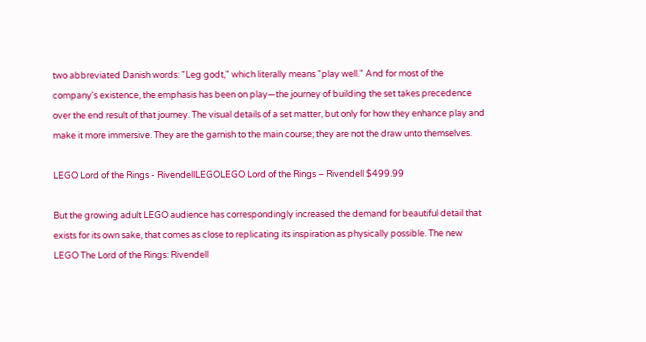two abbreviated Danish words: "Leg godt," which literally means "play well." And for most of the company's existence, the emphasis has been on play—the journey of building the set takes precedence over the end result of that journey. The visual details of a set matter, but only for how they enhance play and make it more immersive. They are the garnish to the main course; they are not the draw unto themselves.

LEGO Lord of the Rings - RivendellLEGOLEGO Lord of the Rings – Rivendell $499.99

But the growing adult LEGO audience has correspondingly increased the demand for beautiful detail that exists for its own sake, that comes as close to replicating its inspiration as physically possible. The new LEGO The Lord of the Rings: Rivendell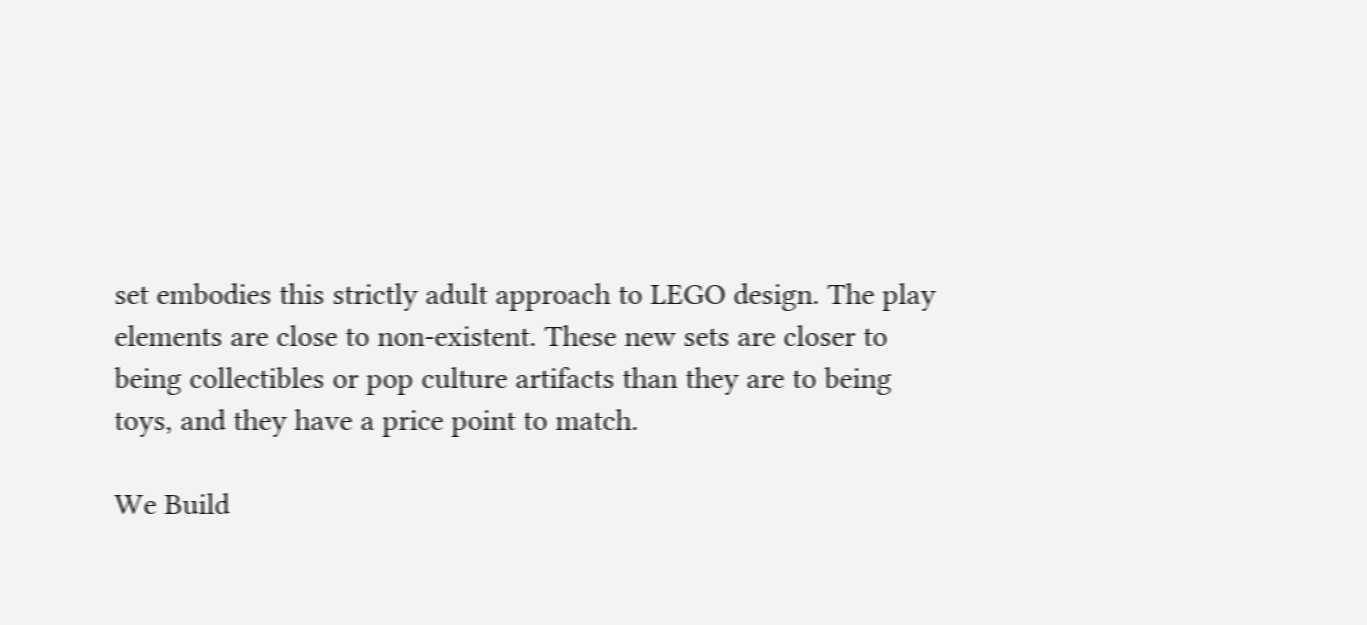set embodies this strictly adult approach to LEGO design. The play elements are close to non-existent. These new sets are closer to being collectibles or pop culture artifacts than they are to being toys, and they have a price point to match.

We Build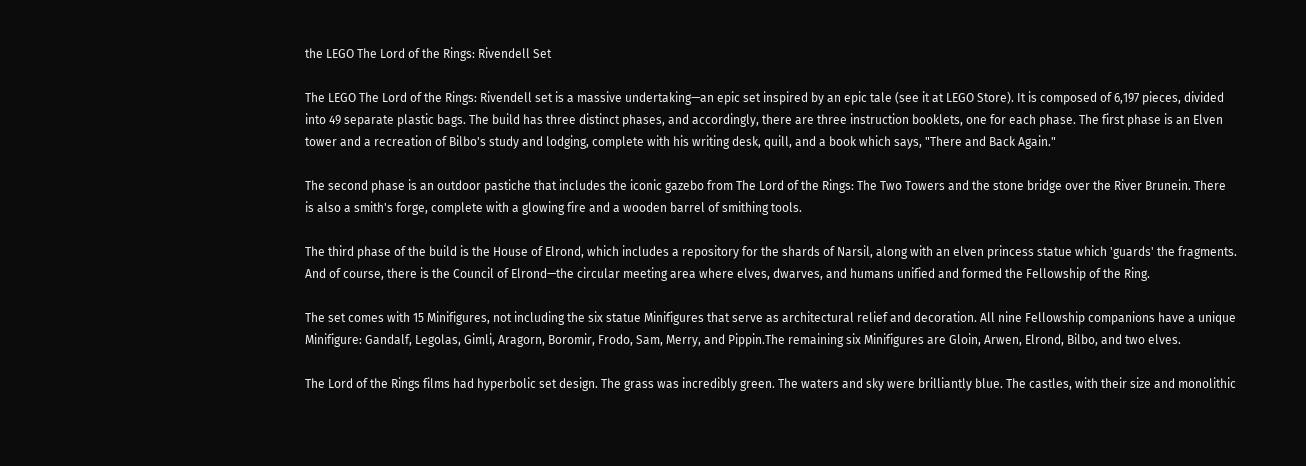the LEGO The Lord of the Rings: Rivendell Set

The LEGO The Lord of the Rings: Rivendell set is a massive undertaking—an epic set inspired by an epic tale (see it at LEGO Store). It is composed of 6,197 pieces, divided into 49 separate plastic bags. The build has three distinct phases, and accordingly, there are three instruction booklets, one for each phase. The first phase is an Elven tower and a recreation of Bilbo's study and lodging, complete with his writing desk, quill, and a book which says, "There and Back Again."

The second phase is an outdoor pastiche that includes the iconic gazebo from The Lord of the Rings: The Two Towers and the stone bridge over the River Brunein. There is also a smith's forge, complete with a glowing fire and a wooden barrel of smithing tools.

The third phase of the build is the House of Elrond, which includes a repository for the shards of Narsil, along with an elven princess statue which 'guards' the fragments. And of course, there is the Council of Elrond—the circular meeting area where elves, dwarves, and humans unified and formed the Fellowship of the Ring.

The set comes with 15 Minifigures, not including the six statue Minifigures that serve as architectural relief and decoration. All nine Fellowship companions have a unique Minifigure: Gandalf, Legolas, Gimli, Aragorn, Boromir, Frodo, Sam, Merry, and Pippin.The remaining six Minifigures are Gloin, Arwen, Elrond, Bilbo, and two elves.

The Lord of the Rings films had hyperbolic set design. The grass was incredibly green. The waters and sky were brilliantly blue. The castles, with their size and monolithic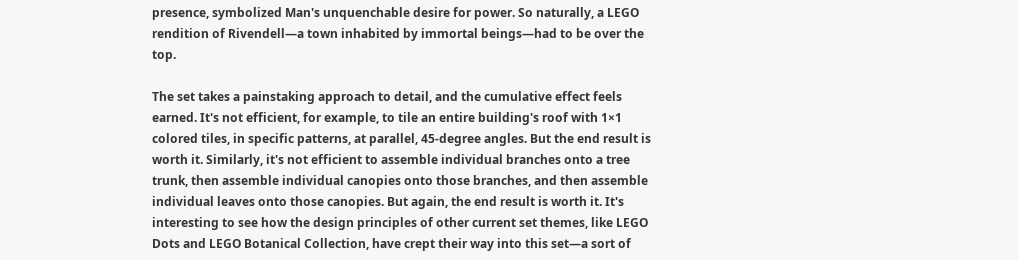presence, symbolized Man's unquenchable desire for power. So naturally, a LEGO rendition of Rivendell—a town inhabited by immortal beings—had to be over the top.

The set takes a painstaking approach to detail, and the cumulative effect feels earned. It's not efficient, for example, to tile an entire building's roof with 1×1 colored tiles, in specific patterns, at parallel, 45-degree angles. But the end result is worth it. Similarly, it's not efficient to assemble individual branches onto a tree trunk, then assemble individual canopies onto those branches, and then assemble individual leaves onto those canopies. But again, the end result is worth it. It's interesting to see how the design principles of other current set themes, like LEGO Dots and LEGO Botanical Collection, have crept their way into this set—a sort of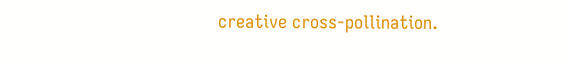creative cross-pollination.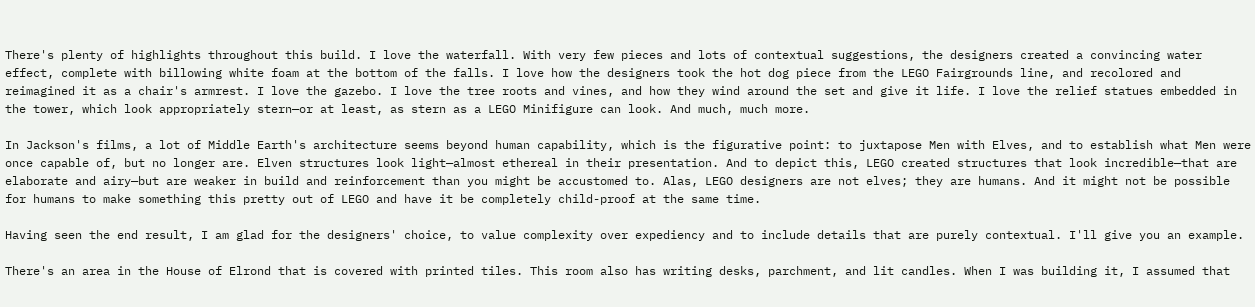There's plenty of highlights throughout this build. I love the waterfall. With very few pieces and lots of contextual suggestions, the designers created a convincing water effect, complete with billowing white foam at the bottom of the falls. I love how the designers took the hot dog piece from the LEGO Fairgrounds line, and recolored and reimagined it as a chair's armrest. I love the gazebo. I love the tree roots and vines, and how they wind around the set and give it life. I love the relief statues embedded in the tower, which look appropriately stern—or at least, as stern as a LEGO Minifigure can look. And much, much more.

In Jackson's films, a lot of Middle Earth's architecture seems beyond human capability, which is the figurative point: to juxtapose Men with Elves, and to establish what Men were once capable of, but no longer are. Elven structures look light—almost ethereal in their presentation. And to depict this, LEGO created structures that look incredible—that are elaborate and airy—but are weaker in build and reinforcement than you might be accustomed to. Alas, LEGO designers are not elves; they are humans. And it might not be possible for humans to make something this pretty out of LEGO and have it be completely child-proof at the same time.

Having seen the end result, I am glad for the designers' choice, to value complexity over expediency and to include details that are purely contextual. I'll give you an example.

There's an area in the House of Elrond that is covered with printed tiles. This room also has writing desks, parchment, and lit candles. When I was building it, I assumed that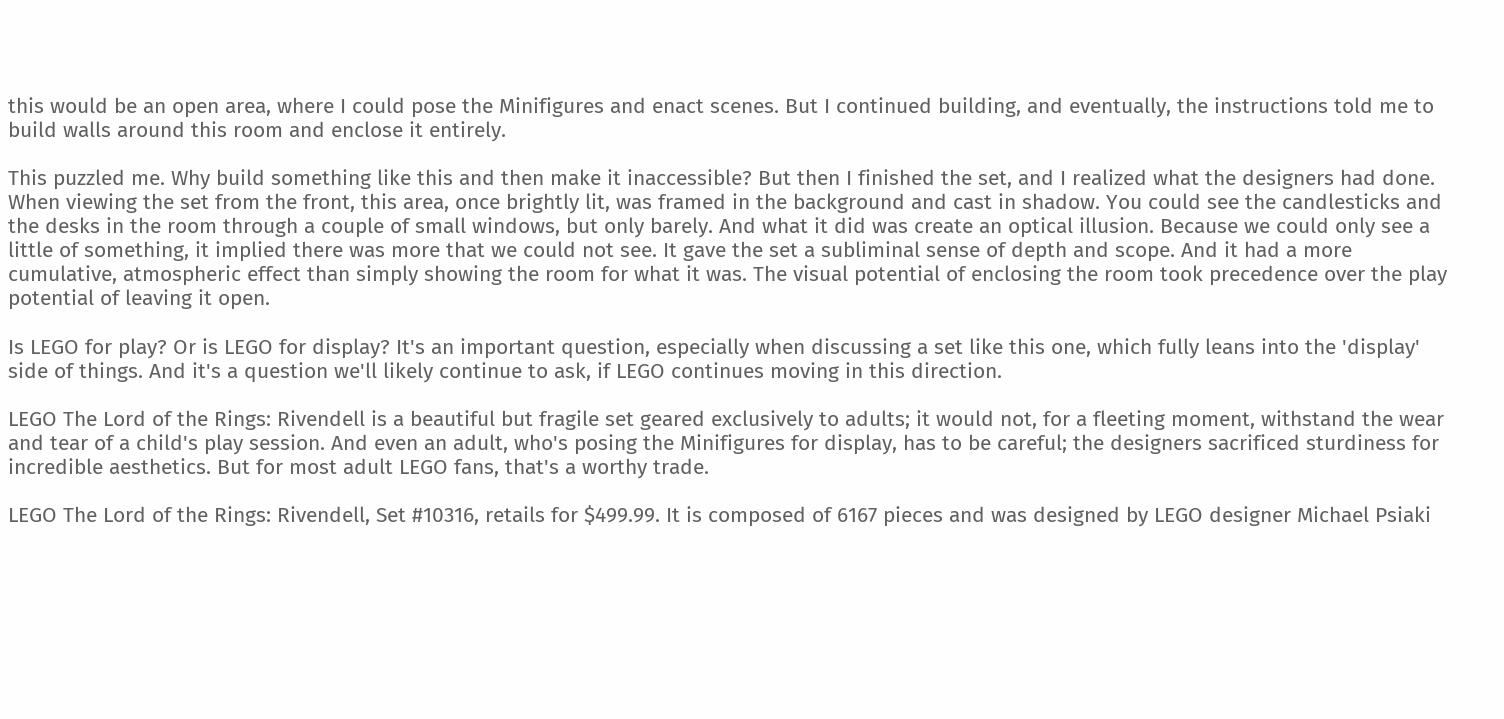this would be an open area, where I could pose the Minifigures and enact scenes. But I continued building, and eventually, the instructions told me to build walls around this room and enclose it entirely.

This puzzled me. Why build something like this and then make it inaccessible? But then I finished the set, and I realized what the designers had done. When viewing the set from the front, this area, once brightly lit, was framed in the background and cast in shadow. You could see the candlesticks and the desks in the room through a couple of small windows, but only barely. And what it did was create an optical illusion. Because we could only see a little of something, it implied there was more that we could not see. It gave the set a subliminal sense of depth and scope. And it had a more cumulative, atmospheric effect than simply showing the room for what it was. The visual potential of enclosing the room took precedence over the play potential of leaving it open.

Is LEGO for play? Or is LEGO for display? It's an important question, especially when discussing a set like this one, which fully leans into the 'display' side of things. And it's a question we'll likely continue to ask, if LEGO continues moving in this direction.

LEGO The Lord of the Rings: Rivendell is a beautiful but fragile set geared exclusively to adults; it would not, for a fleeting moment, withstand the wear and tear of a child's play session. And even an adult, who's posing the Minifigures for display, has to be careful; the designers sacrificed sturdiness for incredible aesthetics. But for most adult LEGO fans, that's a worthy trade.

LEGO The Lord of the Rings: Rivendell, Set #10316, retails for $499.99. It is composed of 6167 pieces and was designed by LEGO designer Michael Psiaki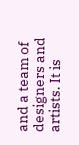and a team of designers and artists. It is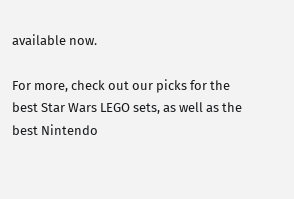available now.

For more, check out our picks for the best Star Wars LEGO sets, as well as the best Nintendo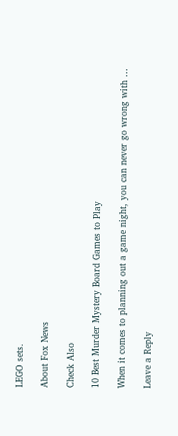LEGO sets.

About Fox News

Check Also

10 Best Murder Mystery Board Games to Play

When it comes to planning out a game night, you can never go wrong with …

Leave a Reply